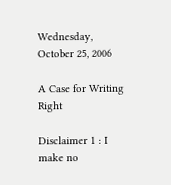Wednesday, October 25, 2006

A Case for Writing Right

Disclaimer 1 : I make no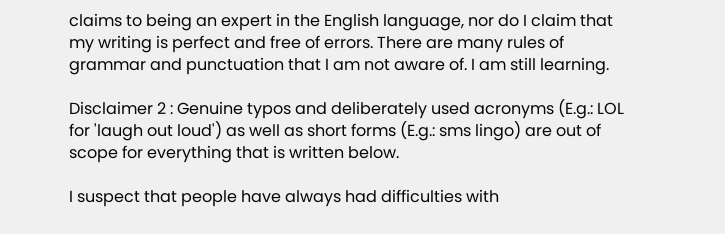claims to being an expert in the English language, nor do I claim that my writing is perfect and free of errors. There are many rules of grammar and punctuation that I am not aware of. I am still learning.

Disclaimer 2 : Genuine typos and deliberately used acronyms (E.g.: LOL for 'laugh out loud') as well as short forms (E.g.: sms lingo) are out of scope for everything that is written below.

I suspect that people have always had difficulties with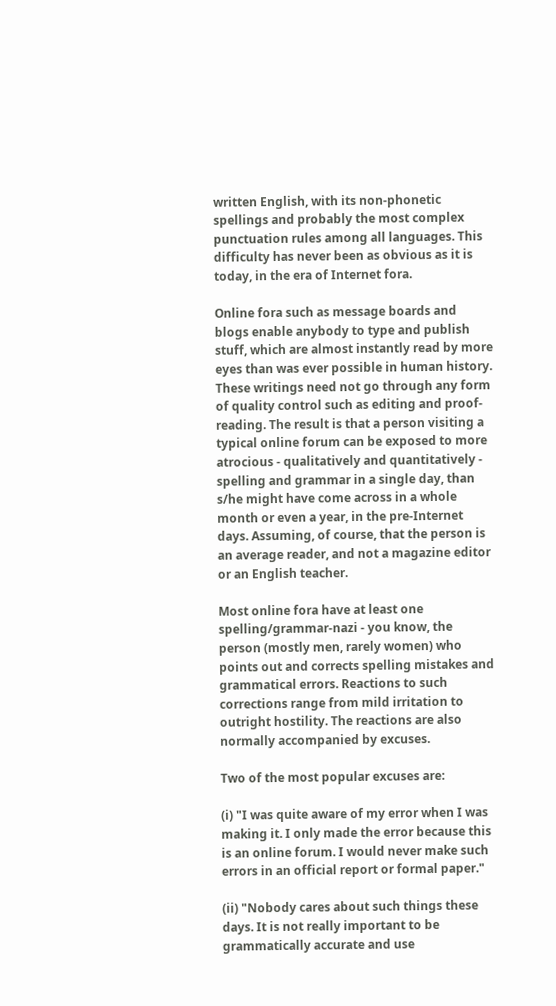written English, with its non-phonetic spellings and probably the most complex punctuation rules among all languages. This difficulty has never been as obvious as it is today, in the era of Internet fora.

Online fora such as message boards and blogs enable anybody to type and publish stuff, which are almost instantly read by more eyes than was ever possible in human history. These writings need not go through any form of quality control such as editing and proof-reading. The result is that a person visiting a typical online forum can be exposed to more atrocious - qualitatively and quantitatively - spelling and grammar in a single day, than s/he might have come across in a whole month or even a year, in the pre-Internet days. Assuming, of course, that the person is an average reader, and not a magazine editor or an English teacher.

Most online fora have at least one spelling/grammar-nazi - you know, the person (mostly men, rarely women) who points out and corrects spelling mistakes and grammatical errors. Reactions to such corrections range from mild irritation to outright hostility. The reactions are also normally accompanied by excuses.

Two of the most popular excuses are:

(i) "I was quite aware of my error when I was making it. I only made the error because this is an online forum. I would never make such errors in an official report or formal paper."

(ii) "Nobody cares about such things these days. It is not really important to be grammatically accurate and use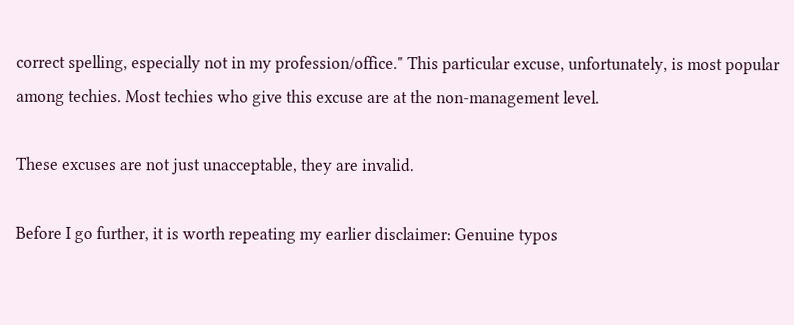correct spelling, especially not in my profession/office." This particular excuse, unfortunately, is most popular among techies. Most techies who give this excuse are at the non-management level.

These excuses are not just unacceptable, they are invalid.

Before I go further, it is worth repeating my earlier disclaimer: Genuine typos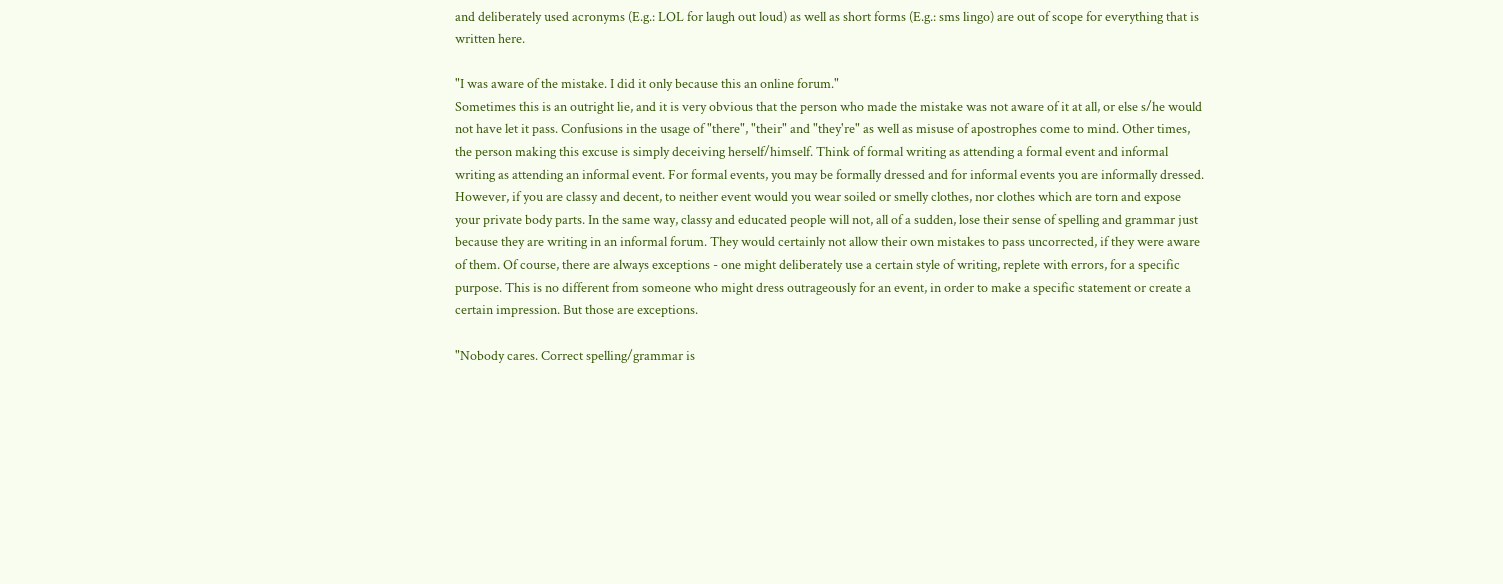and deliberately used acronyms (E.g.: LOL for laugh out loud) as well as short forms (E.g.: sms lingo) are out of scope for everything that is written here.

"I was aware of the mistake. I did it only because this an online forum."
Sometimes this is an outright lie, and it is very obvious that the person who made the mistake was not aware of it at all, or else s/he would not have let it pass. Confusions in the usage of "there", "their" and "they're" as well as misuse of apostrophes come to mind. Other times, the person making this excuse is simply deceiving herself/himself. Think of formal writing as attending a formal event and informal writing as attending an informal event. For formal events, you may be formally dressed and for informal events you are informally dressed. However, if you are classy and decent, to neither event would you wear soiled or smelly clothes, nor clothes which are torn and expose your private body parts. In the same way, classy and educated people will not, all of a sudden, lose their sense of spelling and grammar just because they are writing in an informal forum. They would certainly not allow their own mistakes to pass uncorrected, if they were aware of them. Of course, there are always exceptions - one might deliberately use a certain style of writing, replete with errors, for a specific purpose. This is no different from someone who might dress outrageously for an event, in order to make a specific statement or create a certain impression. But those are exceptions.

"Nobody cares. Correct spelling/grammar is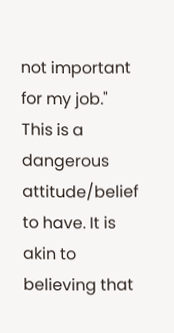not important for my job."
This is a dangerous attitude/belief to have. It is akin to believing that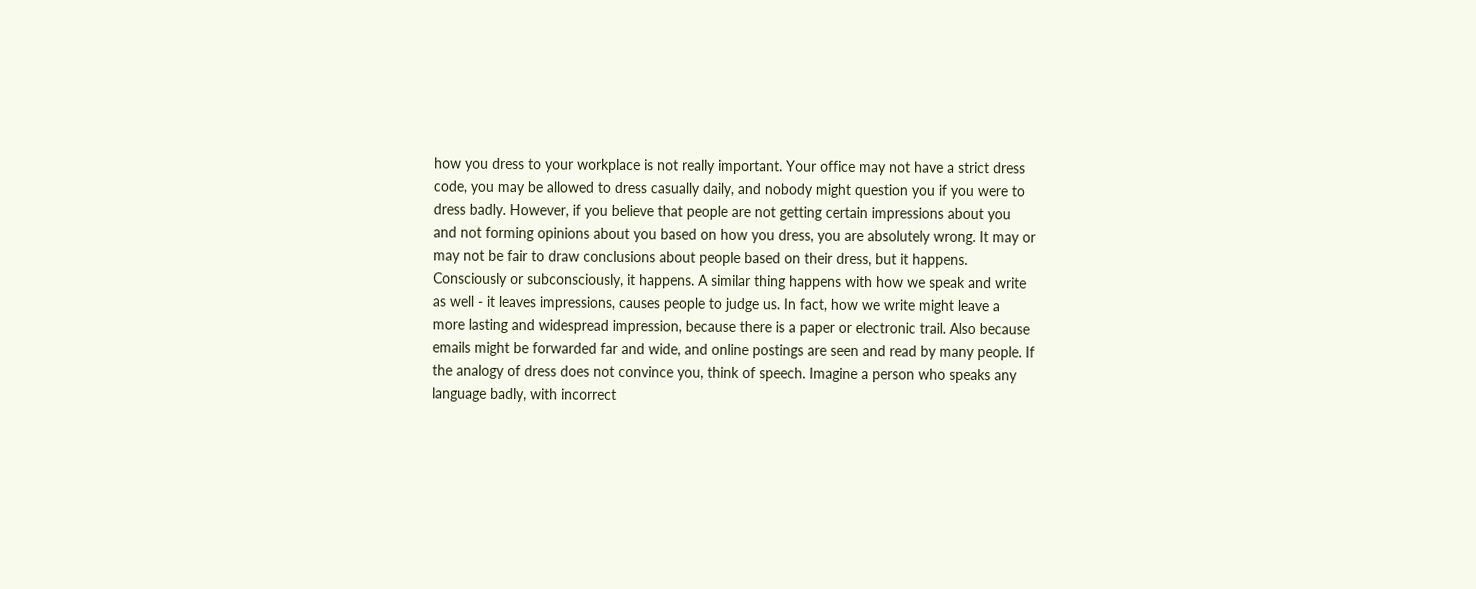how you dress to your workplace is not really important. Your office may not have a strict dress code, you may be allowed to dress casually daily, and nobody might question you if you were to dress badly. However, if you believe that people are not getting certain impressions about you and not forming opinions about you based on how you dress, you are absolutely wrong. It may or may not be fair to draw conclusions about people based on their dress, but it happens. Consciously or subconsciously, it happens. A similar thing happens with how we speak and write as well - it leaves impressions, causes people to judge us. In fact, how we write might leave a more lasting and widespread impression, because there is a paper or electronic trail. Also because emails might be forwarded far and wide, and online postings are seen and read by many people. If the analogy of dress does not convince you, think of speech. Imagine a person who speaks any language badly, with incorrect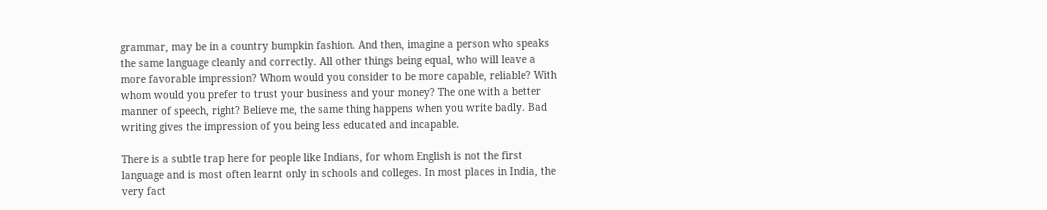grammar, may be in a country bumpkin fashion. And then, imagine a person who speaks the same language cleanly and correctly. All other things being equal, who will leave a more favorable impression? Whom would you consider to be more capable, reliable? With whom would you prefer to trust your business and your money? The one with a better manner of speech, right? Believe me, the same thing happens when you write badly. Bad writing gives the impression of you being less educated and incapable.

There is a subtle trap here for people like Indians, for whom English is not the first language and is most often learnt only in schools and colleges. In most places in India, the very fact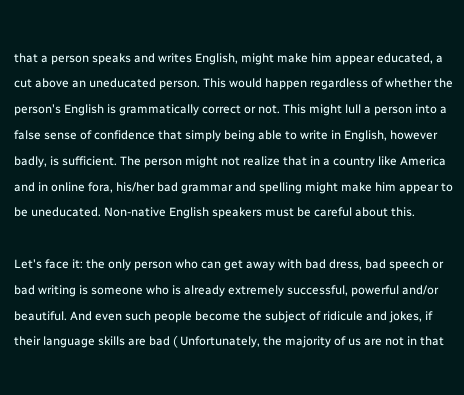that a person speaks and writes English, might make him appear educated, a cut above an uneducated person. This would happen regardless of whether the person's English is grammatically correct or not. This might lull a person into a false sense of confidence that simply being able to write in English, however badly, is sufficient. The person might not realize that in a country like America and in online fora, his/her bad grammar and spelling might make him appear to be uneducated. Non-native English speakers must be careful about this.

Let's face it: the only person who can get away with bad dress, bad speech or bad writing is someone who is already extremely successful, powerful and/or beautiful. And even such people become the subject of ridicule and jokes, if their language skills are bad ( Unfortunately, the majority of us are not in that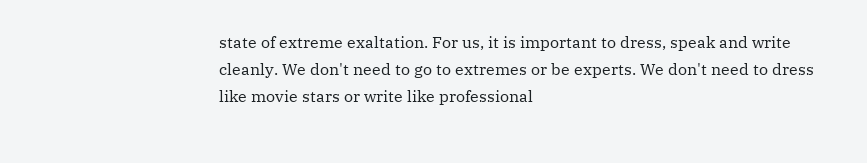state of extreme exaltation. For us, it is important to dress, speak and write cleanly. We don't need to go to extremes or be experts. We don't need to dress like movie stars or write like professional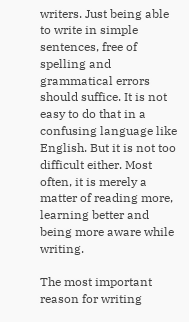writers. Just being able to write in simple sentences, free of spelling and grammatical errors should suffice. It is not easy to do that in a confusing language like English. But it is not too difficult either. Most often, it is merely a matter of reading more, learning better and being more aware while writing.

The most important reason for writing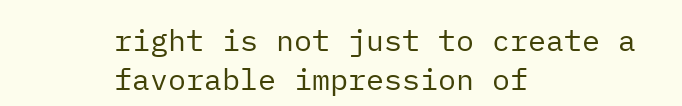right is not just to create a favorable impression of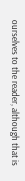ourselves to the reader, although that is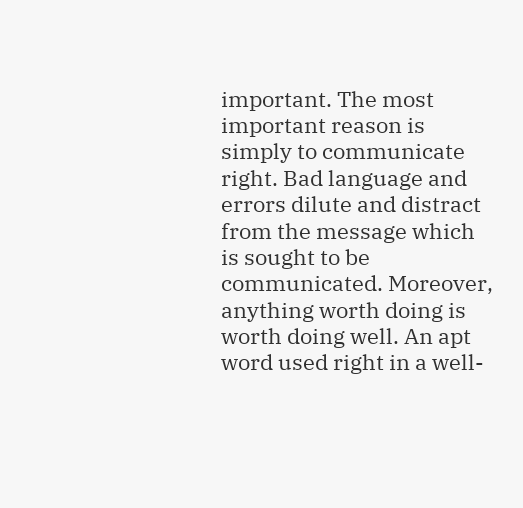important. The most important reason is simply to communicate right. Bad language and errors dilute and distract from the message which is sought to be communicated. Moreover, anything worth doing is worth doing well. An apt word used right in a well-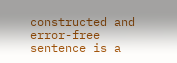constructed and error-free sentence is a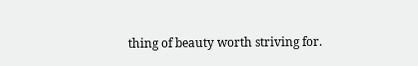thing of beauty worth striving for.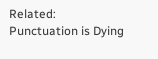Related: Punctuation is Dying